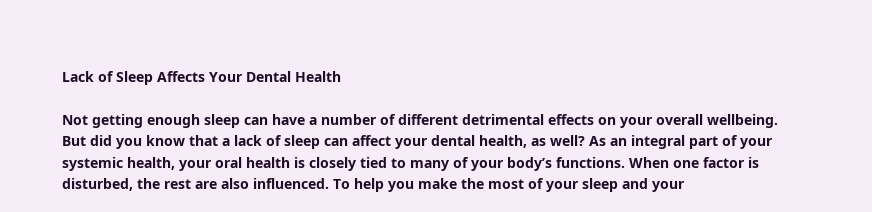Lack of Sleep Affects Your Dental Health

Not getting enough sleep can have a number of different detrimental effects on your overall wellbeing. But did you know that a lack of sleep can affect your dental health, as well? As an integral part of your systemic health, your oral health is closely tied to many of your body’s functions. When one factor is disturbed, the rest are also influenced. To help you make the most of your sleep and your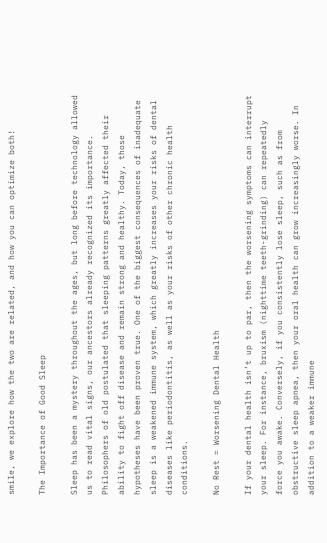smile, we explore how the two are related, and how you can optimize both!

The Importance of Good Sleep

Sleep has been a mystery throughout the ages, but long before technology allowed us to read vital signs, our ancestors already recognized its importance. Philosophers of old postulated that sleeping patterns greatly affected their ability to fight off disease and remain strong and healthy. Today, those hypotheses have been proven true. One of the biggest consequences of inadequate sleep is a weakened immune system, which greatly increases your risks of dental diseases like periodontitis, as well as your risks of other chronic health conditions.

No Rest = Worsening Dental Health

If your dental health isn’t up to par, then the worsening symptoms can interrupt your sleep. For instance, bruxism (nighttime teeth-grinding) can repeatedly force you awake. Conversely, if you consistently lose sleep, such as from obstructive sleep apnea, then your oral health can grow increasingly worse. In addition to a weaker immune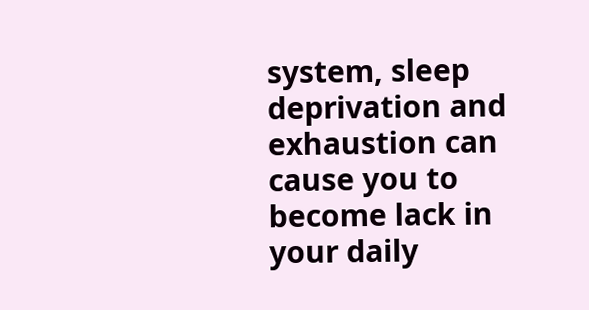system, sleep deprivation and exhaustion can cause you to become lack in your daily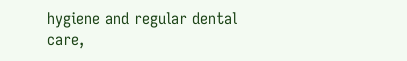hygiene and regular dental care,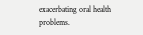exacerbating oral health problems.